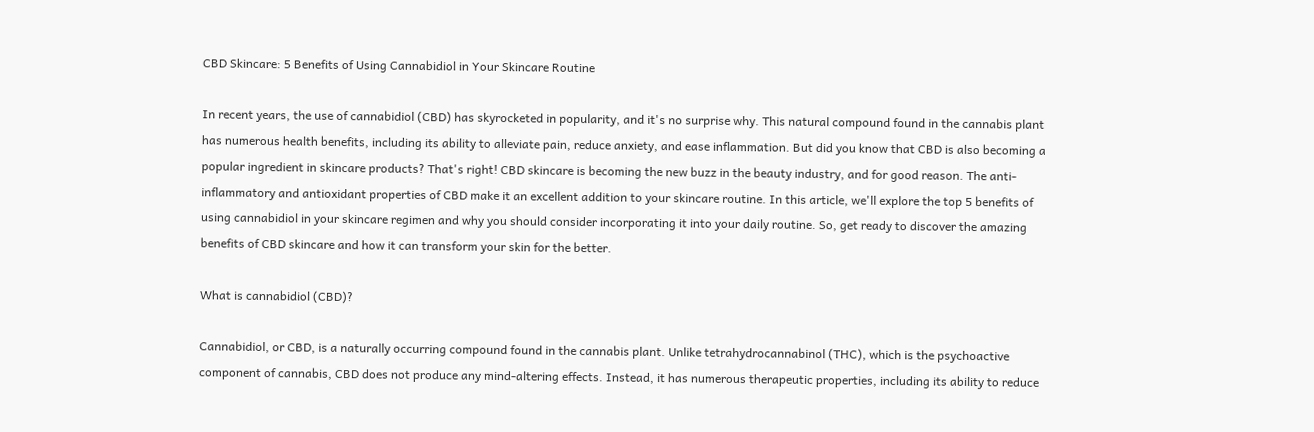CBD Skincare: 5 Benefits of Using Cannabidiol in Your Skincare Routine

In recent years, the use of cannabidiol (CBD) has skyrocketed in popularity, and it's no surprise why. This natural compound found in the cannabis plant has numerous health benefits, including its ability to alleviate pain, reduce anxiety, and ease inflammation. But did you know that CBD is also becoming a popular ingredient in skincare products? That's right! CBD skincare is becoming the new buzz in the beauty industry, and for good reason. The anti-inflammatory and antioxidant properties of CBD make it an excellent addition to your skincare routine. In this article, we'll explore the top 5 benefits of using cannabidiol in your skincare regimen and why you should consider incorporating it into your daily routine. So, get ready to discover the amazing benefits of CBD skincare and how it can transform your skin for the better.

What is cannabidiol (CBD)?

Cannabidiol, or CBD, is a naturally occurring compound found in the cannabis plant. Unlike tetrahydrocannabinol (THC), which is the psychoactive component of cannabis, CBD does not produce any mind-altering effects. Instead, it has numerous therapeutic properties, including its ability to reduce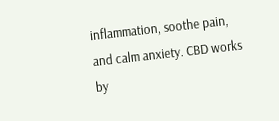inflammation, soothe pain, and calm anxiety. CBD works by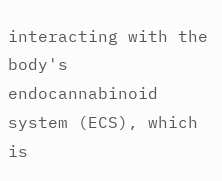interacting with the body's endocannabinoid system (ECS), which is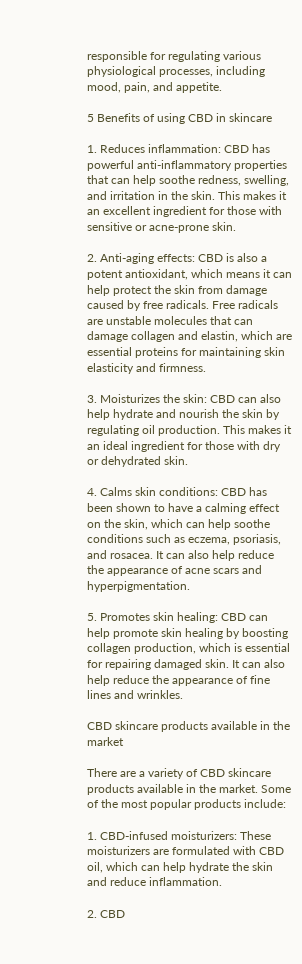responsible for regulating various physiological processes, including mood, pain, and appetite.

5 Benefits of using CBD in skincare

1. Reduces inflammation: CBD has powerful anti-inflammatory properties that can help soothe redness, swelling, and irritation in the skin. This makes it an excellent ingredient for those with sensitive or acne-prone skin.

2. Anti-aging effects: CBD is also a potent antioxidant, which means it can help protect the skin from damage caused by free radicals. Free radicals are unstable molecules that can damage collagen and elastin, which are essential proteins for maintaining skin elasticity and firmness.

3. Moisturizes the skin: CBD can also help hydrate and nourish the skin by regulating oil production. This makes it an ideal ingredient for those with dry or dehydrated skin.

4. Calms skin conditions: CBD has been shown to have a calming effect on the skin, which can help soothe conditions such as eczema, psoriasis, and rosacea. It can also help reduce the appearance of acne scars and hyperpigmentation.

5. Promotes skin healing: CBD can help promote skin healing by boosting collagen production, which is essential for repairing damaged skin. It can also help reduce the appearance of fine lines and wrinkles.

CBD skincare products available in the market

There are a variety of CBD skincare products available in the market. Some of the most popular products include:

1. CBD-infused moisturizers: These moisturizers are formulated with CBD oil, which can help hydrate the skin and reduce inflammation.

2. CBD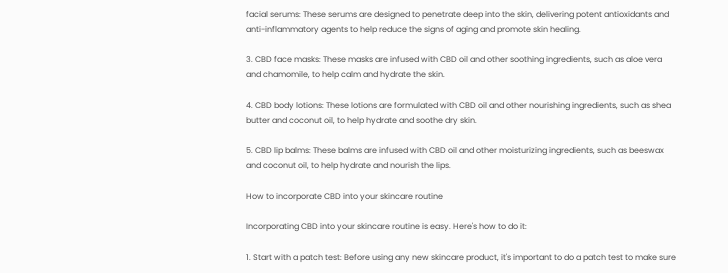facial serums: These serums are designed to penetrate deep into the skin, delivering potent antioxidants and anti-inflammatory agents to help reduce the signs of aging and promote skin healing.

3. CBD face masks: These masks are infused with CBD oil and other soothing ingredients, such as aloe vera and chamomile, to help calm and hydrate the skin.

4. CBD body lotions: These lotions are formulated with CBD oil and other nourishing ingredients, such as shea butter and coconut oil, to help hydrate and soothe dry skin.

5. CBD lip balms: These balms are infused with CBD oil and other moisturizing ingredients, such as beeswax and coconut oil, to help hydrate and nourish the lips.

How to incorporate CBD into your skincare routine

Incorporating CBD into your skincare routine is easy. Here's how to do it:

1. Start with a patch test: Before using any new skincare product, it's important to do a patch test to make sure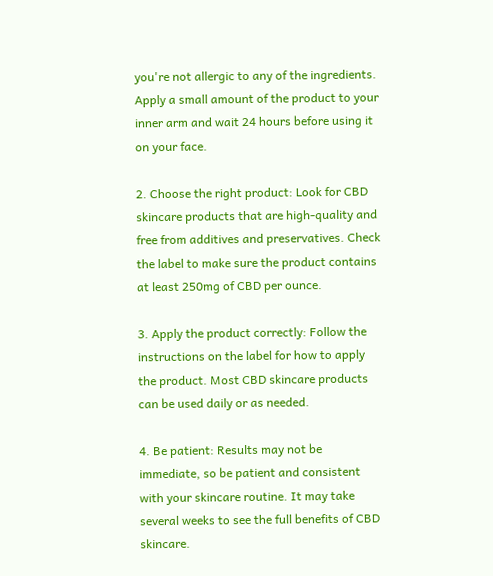you're not allergic to any of the ingredients. Apply a small amount of the product to your inner arm and wait 24 hours before using it on your face.

2. Choose the right product: Look for CBD skincare products that are high-quality and free from additives and preservatives. Check the label to make sure the product contains at least 250mg of CBD per ounce.

3. Apply the product correctly: Follow the instructions on the label for how to apply the product. Most CBD skincare products can be used daily or as needed.

4. Be patient: Results may not be immediate, so be patient and consistent with your skincare routine. It may take several weeks to see the full benefits of CBD skincare.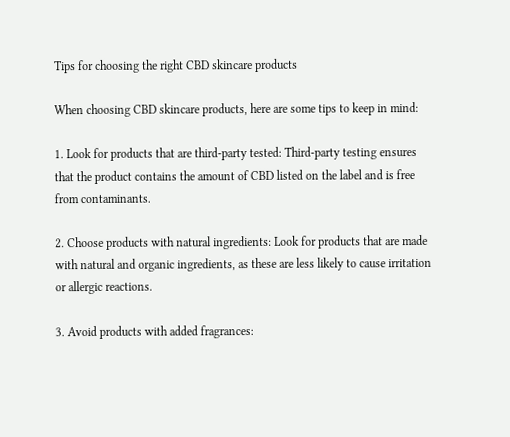Tips for choosing the right CBD skincare products

When choosing CBD skincare products, here are some tips to keep in mind:

1. Look for products that are third-party tested: Third-party testing ensures that the product contains the amount of CBD listed on the label and is free from contaminants.

2. Choose products with natural ingredients: Look for products that are made with natural and organic ingredients, as these are less likely to cause irritation or allergic reactions.

3. Avoid products with added fragrances: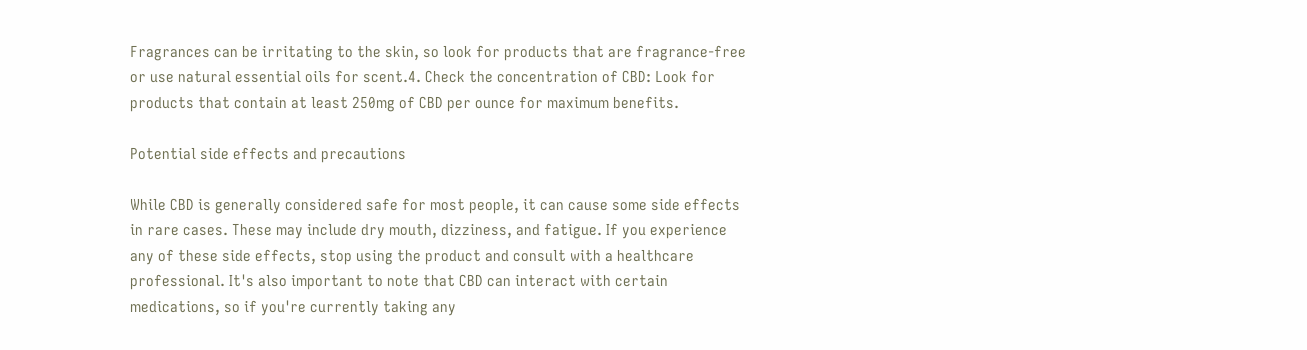Fragrances can be irritating to the skin, so look for products that are fragrance-free or use natural essential oils for scent.4. Check the concentration of CBD: Look for products that contain at least 250mg of CBD per ounce for maximum benefits.

Potential side effects and precautions

While CBD is generally considered safe for most people, it can cause some side effects in rare cases. These may include dry mouth, dizziness, and fatigue. If you experience any of these side effects, stop using the product and consult with a healthcare professional. It's also important to note that CBD can interact with certain medications, so if you're currently taking any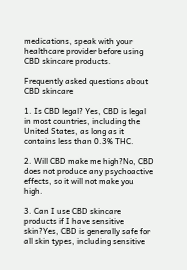medications, speak with your healthcare provider before using CBD skincare products.

Frequently asked questions about CBD skincare

1. Is CBD legal? Yes, CBD is legal in most countries, including the United States, as long as it contains less than 0.3% THC.

2. Will CBD make me high?No, CBD does not produce any psychoactive effects, so it will not make you high.

3. Can I use CBD skincare products if I have sensitive skin?Yes, CBD is generally safe for all skin types, including sensitive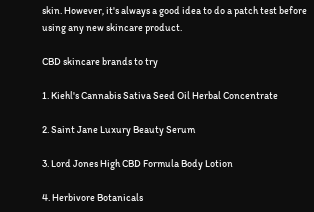skin. However, it's always a good idea to do a patch test before using any new skincare product.

CBD skincare brands to try

1. Kiehl's Cannabis Sativa Seed Oil Herbal Concentrate

2. Saint Jane Luxury Beauty Serum

3. Lord Jones High CBD Formula Body Lotion

4. Herbivore Botanicals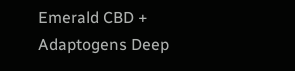Emerald CBD + Adaptogens Deep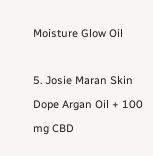Moisture Glow Oil

5. Josie Maran Skin Dope Argan Oil + 100 mg CBD